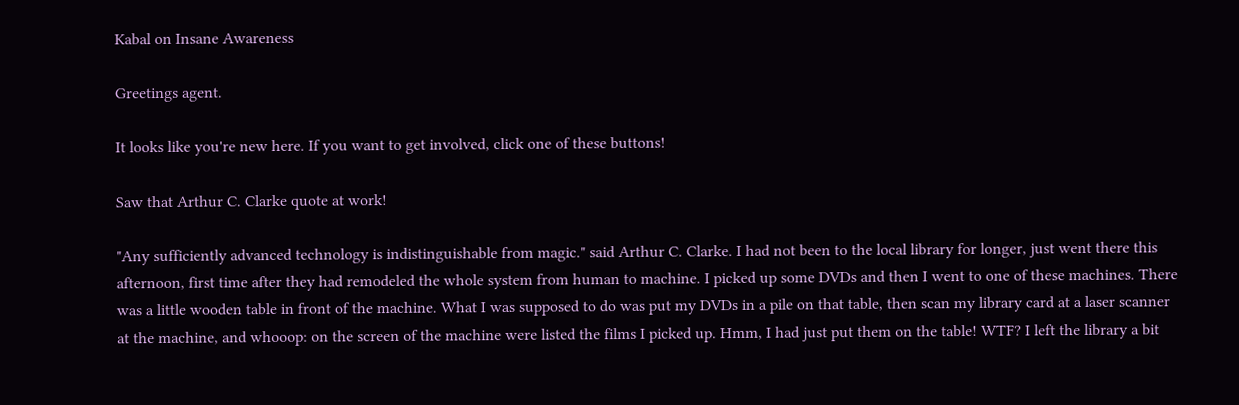Kabal on Insane Awareness

Greetings agent.

It looks like you're new here. If you want to get involved, click one of these buttons!

Saw that Arthur C. Clarke quote at work!

"Any sufficiently advanced technology is indistinguishable from magic." said Arthur C. Clarke. I had not been to the local library for longer, just went there this afternoon, first time after they had remodeled the whole system from human to machine. I picked up some DVDs and then I went to one of these machines. There was a little wooden table in front of the machine. What I was supposed to do was put my DVDs in a pile on that table, then scan my library card at a laser scanner at the machine, and whooop: on the screen of the machine were listed the films I picked up. Hmm, I had just put them on the table! WTF? I left the library a bit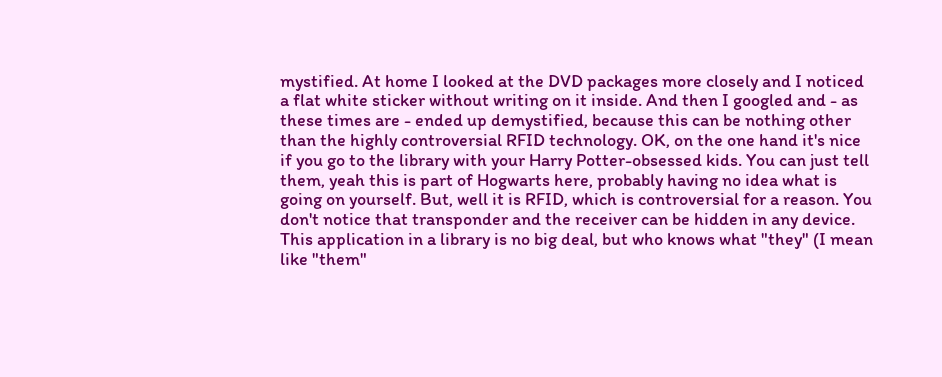mystified. At home I looked at the DVD packages more closely and I noticed a flat white sticker without writing on it inside. And then I googled and - as these times are - ended up demystified, because this can be nothing other than the highly controversial RFID technology. OK, on the one hand it's nice if you go to the library with your Harry Potter-obsessed kids. You can just tell them, yeah this is part of Hogwarts here, probably having no idea what is going on yourself. But, well it is RFID, which is controversial for a reason. You don't notice that transponder and the receiver can be hidden in any device. This application in a library is no big deal, but who knows what "they" (I mean like "them"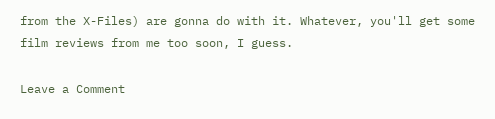from the X-Files) are gonna do with it. Whatever, you'll get some film reviews from me too soon, I guess.

Leave a Comment